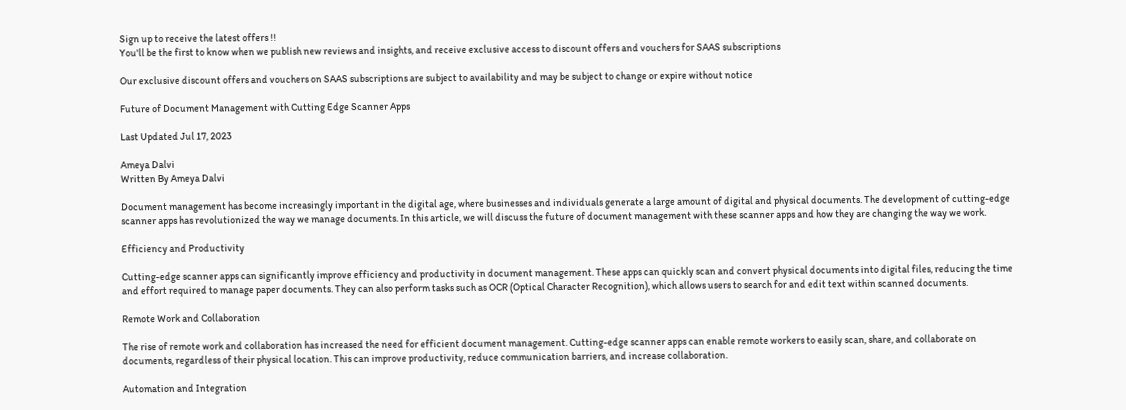Sign up to receive the latest offers !!
You'll be the first to know when we publish new reviews and insights, and receive exclusive access to discount offers and vouchers for SAAS subscriptions

Our exclusive discount offers and vouchers on SAAS subscriptions are subject to availability and may be subject to change or expire without notice

Future of Document Management with Cutting Edge Scanner Apps

Last Updated Jul 17, 2023

Ameya Dalvi
Written By Ameya Dalvi

Document management has become increasingly important in the digital age, where businesses and individuals generate a large amount of digital and physical documents. The development of cutting-edge scanner apps has revolutionized the way we manage documents. In this article, we will discuss the future of document management with these scanner apps and how they are changing the way we work.

Efficiency and Productivity

Cutting-edge scanner apps can significantly improve efficiency and productivity in document management. These apps can quickly scan and convert physical documents into digital files, reducing the time and effort required to manage paper documents. They can also perform tasks such as OCR (Optical Character Recognition), which allows users to search for and edit text within scanned documents.

Remote Work and Collaboration

The rise of remote work and collaboration has increased the need for efficient document management. Cutting-edge scanner apps can enable remote workers to easily scan, share, and collaborate on documents, regardless of their physical location. This can improve productivity, reduce communication barriers, and increase collaboration.

Automation and Integration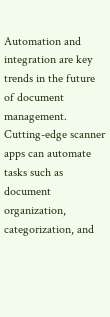Automation and integration are key trends in the future of document management. Cutting-edge scanner apps can automate tasks such as document organization, categorization, and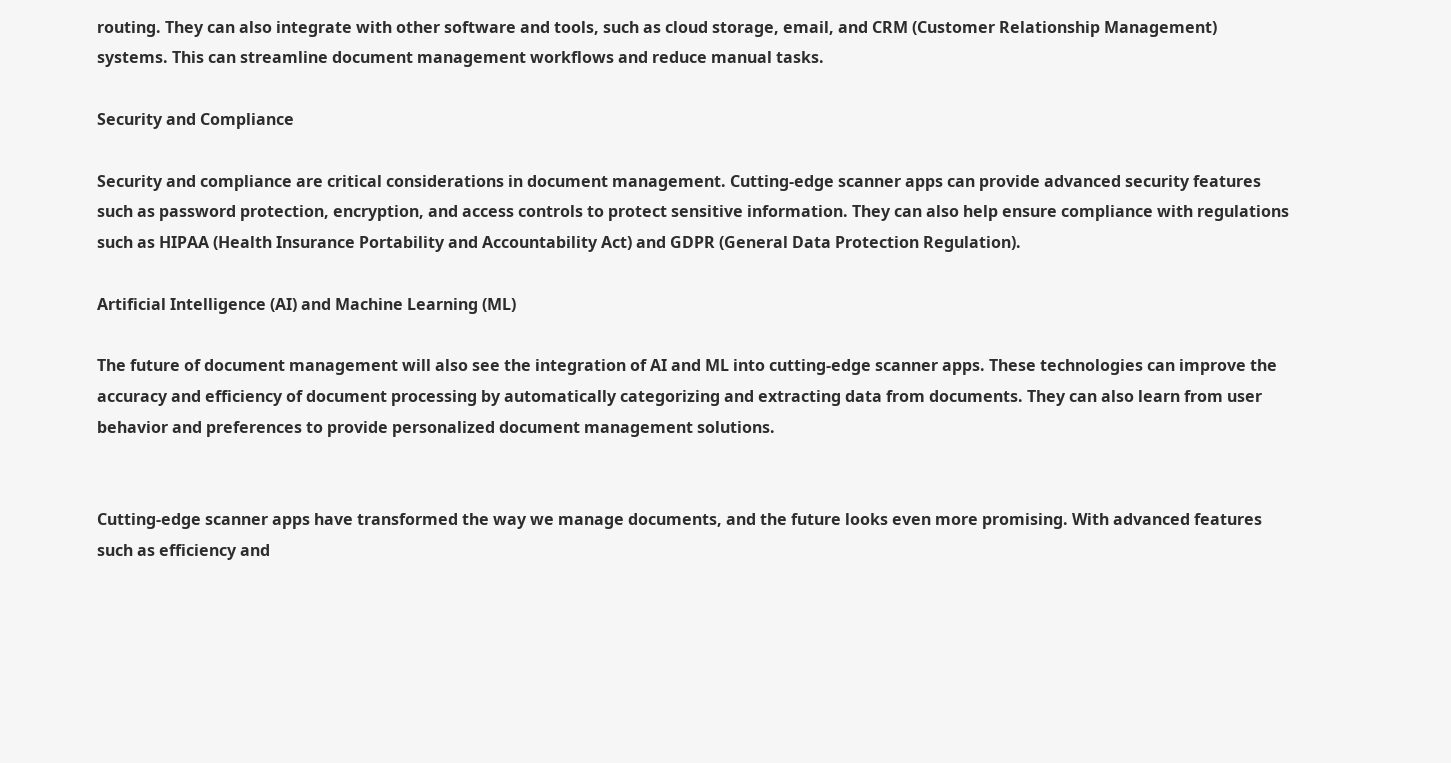routing. They can also integrate with other software and tools, such as cloud storage, email, and CRM (Customer Relationship Management) systems. This can streamline document management workflows and reduce manual tasks.

Security and Compliance

Security and compliance are critical considerations in document management. Cutting-edge scanner apps can provide advanced security features such as password protection, encryption, and access controls to protect sensitive information. They can also help ensure compliance with regulations such as HIPAA (Health Insurance Portability and Accountability Act) and GDPR (General Data Protection Regulation).

Artificial Intelligence (AI) and Machine Learning (ML)

The future of document management will also see the integration of AI and ML into cutting-edge scanner apps. These technologies can improve the accuracy and efficiency of document processing by automatically categorizing and extracting data from documents. They can also learn from user behavior and preferences to provide personalized document management solutions.


Cutting-edge scanner apps have transformed the way we manage documents, and the future looks even more promising. With advanced features such as efficiency and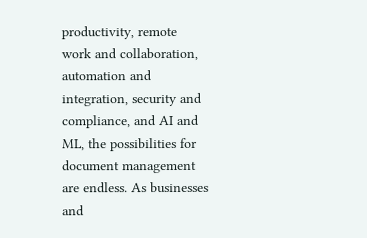productivity, remote work and collaboration, automation and integration, security and compliance, and AI and ML, the possibilities for document management are endless. As businesses and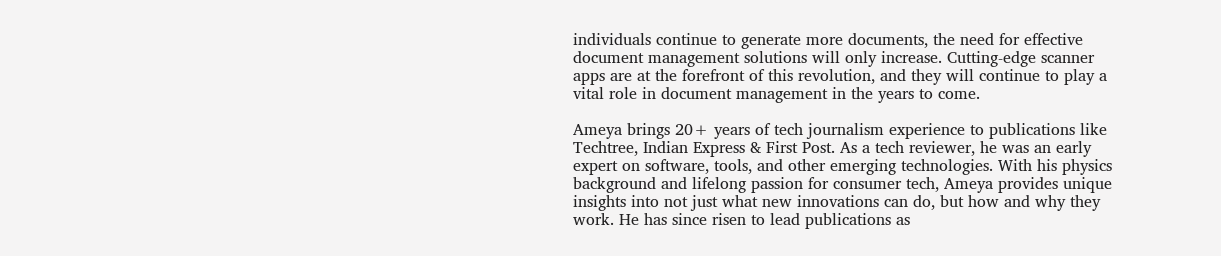individuals continue to generate more documents, the need for effective document management solutions will only increase. Cutting-edge scanner apps are at the forefront of this revolution, and they will continue to play a vital role in document management in the years to come.

Ameya brings 20+ years of tech journalism experience to publications like Techtree, Indian Express & First Post. As a tech reviewer, he was an early expert on software, tools, and other emerging technologies. With his physics background and lifelong passion for consumer tech, Ameya provides unique insights into not just what new innovations can do, but how and why they work. He has since risen to lead publications as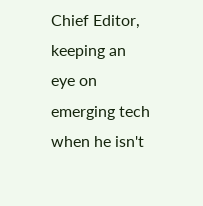Chief Editor, keeping an eye on emerging tech when he isn't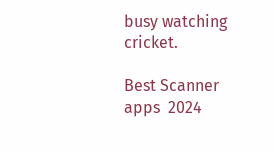busy watching cricket.

Best Scanner apps  2024